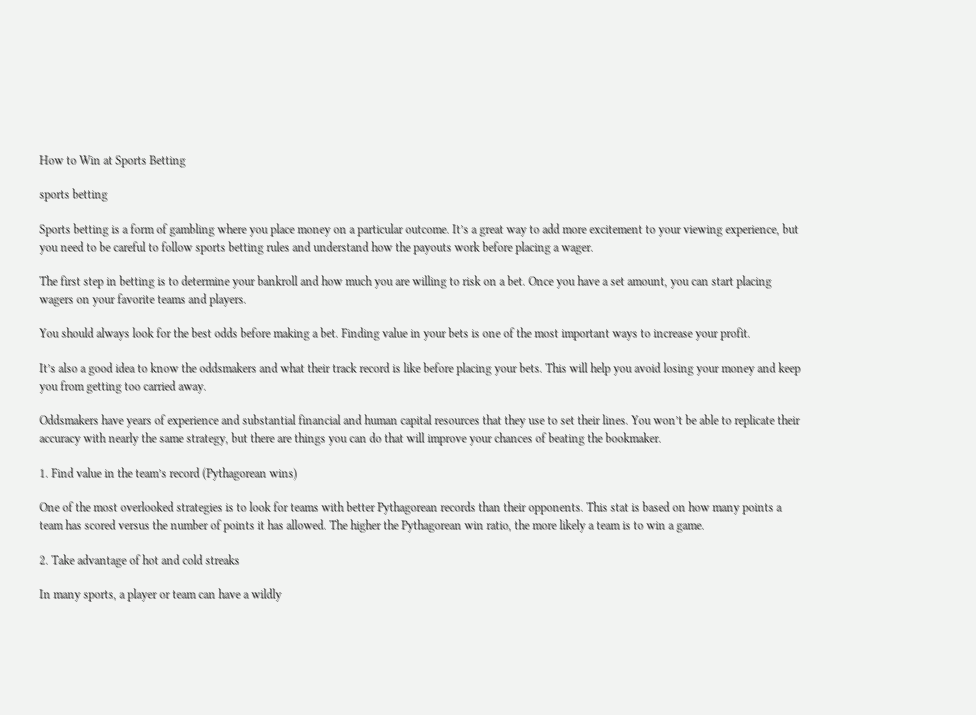How to Win at Sports Betting

sports betting

Sports betting is a form of gambling where you place money on a particular outcome. It’s a great way to add more excitement to your viewing experience, but you need to be careful to follow sports betting rules and understand how the payouts work before placing a wager.

The first step in betting is to determine your bankroll and how much you are willing to risk on a bet. Once you have a set amount, you can start placing wagers on your favorite teams and players.

You should always look for the best odds before making a bet. Finding value in your bets is one of the most important ways to increase your profit.

It’s also a good idea to know the oddsmakers and what their track record is like before placing your bets. This will help you avoid losing your money and keep you from getting too carried away.

Oddsmakers have years of experience and substantial financial and human capital resources that they use to set their lines. You won’t be able to replicate their accuracy with nearly the same strategy, but there are things you can do that will improve your chances of beating the bookmaker.

1. Find value in the team’s record (Pythagorean wins)

One of the most overlooked strategies is to look for teams with better Pythagorean records than their opponents. This stat is based on how many points a team has scored versus the number of points it has allowed. The higher the Pythagorean win ratio, the more likely a team is to win a game.

2. Take advantage of hot and cold streaks

In many sports, a player or team can have a wildly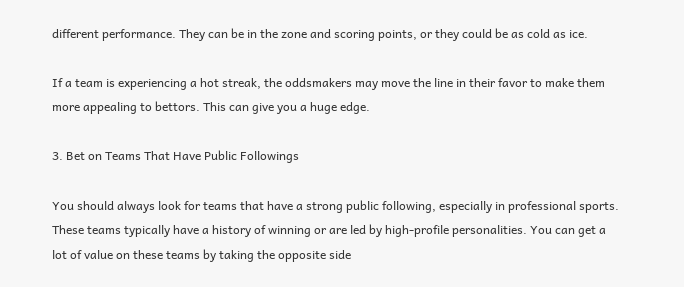different performance. They can be in the zone and scoring points, or they could be as cold as ice.

If a team is experiencing a hot streak, the oddsmakers may move the line in their favor to make them more appealing to bettors. This can give you a huge edge.

3. Bet on Teams That Have Public Followings

You should always look for teams that have a strong public following, especially in professional sports. These teams typically have a history of winning or are led by high-profile personalities. You can get a lot of value on these teams by taking the opposite side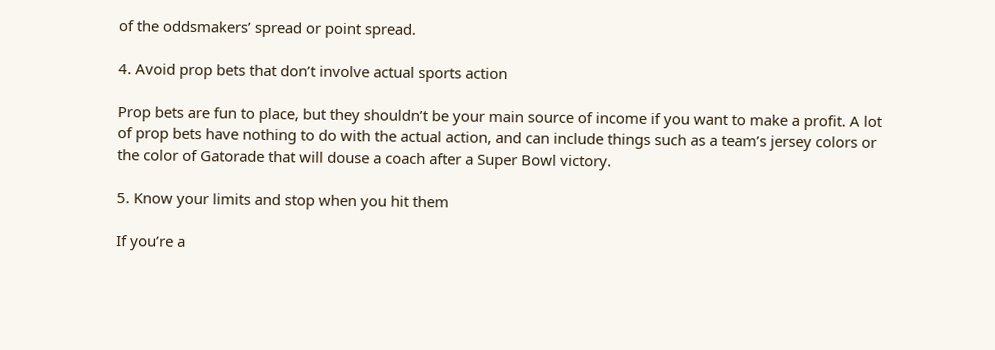of the oddsmakers’ spread or point spread.

4. Avoid prop bets that don’t involve actual sports action

Prop bets are fun to place, but they shouldn’t be your main source of income if you want to make a profit. A lot of prop bets have nothing to do with the actual action, and can include things such as a team’s jersey colors or the color of Gatorade that will douse a coach after a Super Bowl victory.

5. Know your limits and stop when you hit them

If you’re a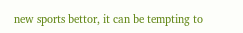new sports bettor, it can be tempting to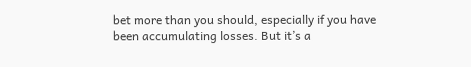bet more than you should, especially if you have been accumulating losses. But it’s a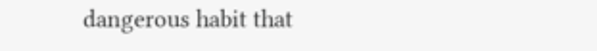dangerous habit that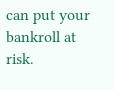can put your bankroll at risk.